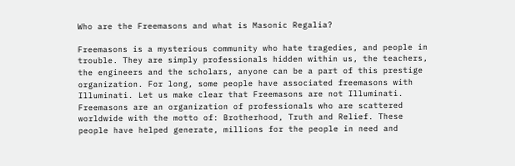Who are the Freemasons and what is Masonic Regalia?

Freemasons is a mysterious community who hate tragedies, and people in trouble. They are simply professionals hidden within us, the teachers, the engineers and the scholars, anyone can be a part of this prestige organization. For long, some people have associated freemasons with Illuminati. Let us make clear that Freemasons are not Illuminati. Freemasons are an organization of professionals who are scattered worldwide with the motto of: Brotherhood, Truth and Relief. These people have helped generate, millions for the people in need and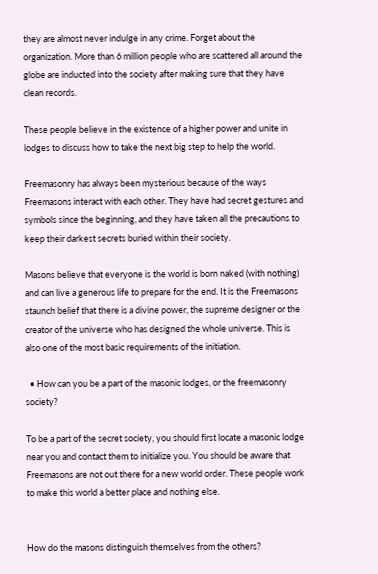they are almost never indulge in any crime. Forget about the organization. More than 6 million people who are scattered all around the globe are inducted into the society after making sure that they have clean records.

These people believe in the existence of a higher power and unite in lodges to discuss how to take the next big step to help the world.

Freemasonry has always been mysterious because of the ways Freemasons interact with each other. They have had secret gestures and symbols since the beginning, and they have taken all the precautions to keep their darkest secrets buried within their society.

Masons believe that everyone is the world is born naked (with nothing) and can live a generous life to prepare for the end. It is the Freemasons staunch belief that there is a divine power, the supreme designer or the creator of the universe who has designed the whole universe. This is also one of the most basic requirements of the initiation.

  • How can you be a part of the masonic lodges, or the freemasonry society?

To be a part of the secret society, you should first locate a masonic lodge near you and contact them to initialize you. You should be aware that Freemasons are not out there for a new world order. These people work to make this world a better place and nothing else.


How do the masons distinguish themselves from the others?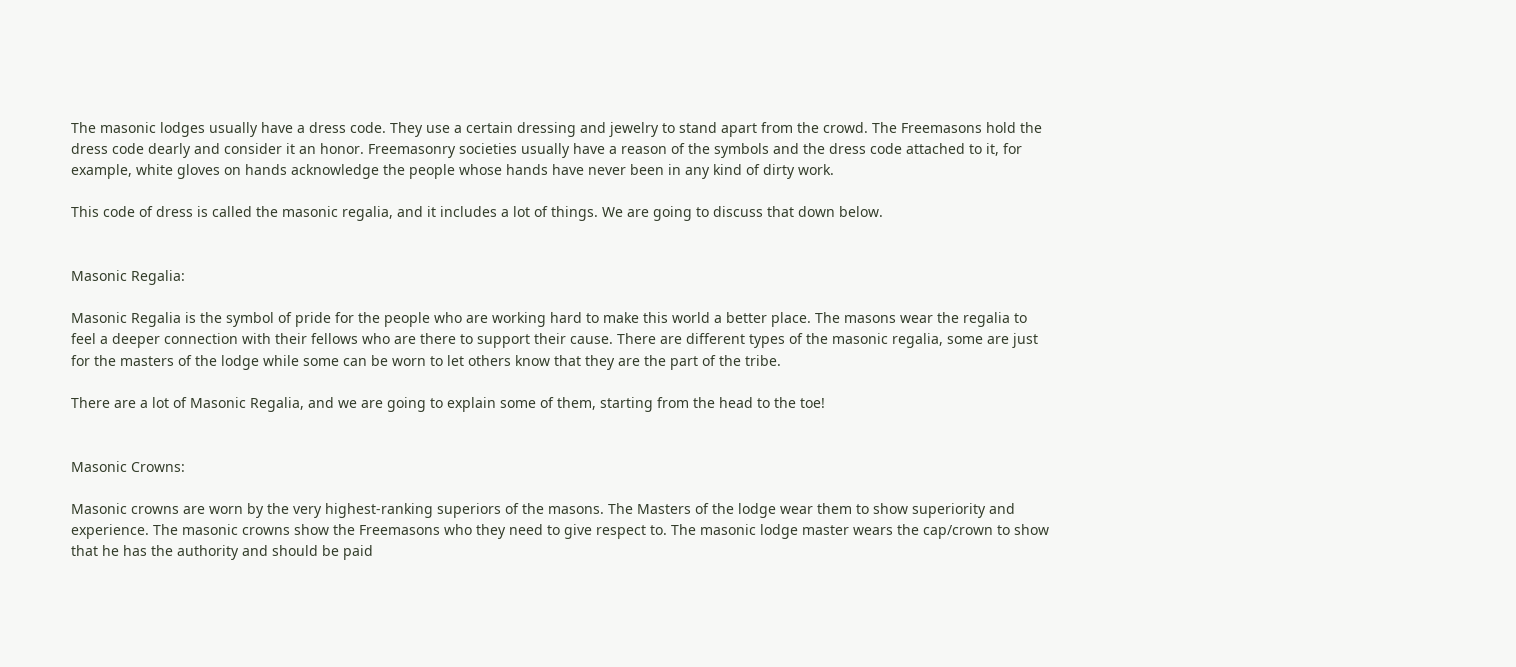The masonic lodges usually have a dress code. They use a certain dressing and jewelry to stand apart from the crowd. The Freemasons hold the dress code dearly and consider it an honor. Freemasonry societies usually have a reason of the symbols and the dress code attached to it, for example, white gloves on hands acknowledge the people whose hands have never been in any kind of dirty work.

This code of dress is called the masonic regalia, and it includes a lot of things. We are going to discuss that down below.


Masonic Regalia:

Masonic Regalia is the symbol of pride for the people who are working hard to make this world a better place. The masons wear the regalia to feel a deeper connection with their fellows who are there to support their cause. There are different types of the masonic regalia, some are just for the masters of the lodge while some can be worn to let others know that they are the part of the tribe.

There are a lot of Masonic Regalia, and we are going to explain some of them, starting from the head to the toe!


Masonic Crowns:

Masonic crowns are worn by the very highest-ranking superiors of the masons. The Masters of the lodge wear them to show superiority and experience. The masonic crowns show the Freemasons who they need to give respect to. The masonic lodge master wears the cap/crown to show that he has the authority and should be paid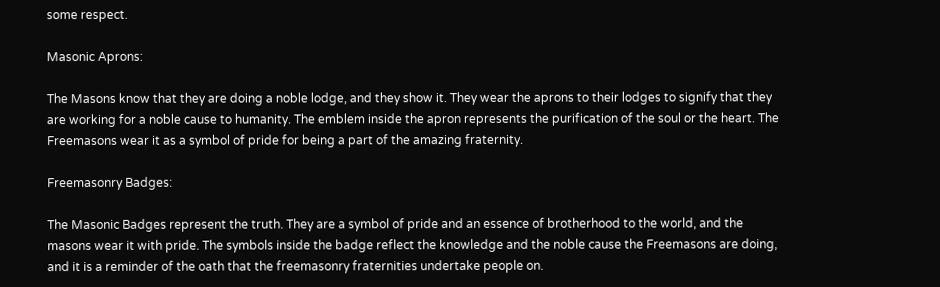some respect.

Masonic Aprons:

The Masons know that they are doing a noble lodge, and they show it. They wear the aprons to their lodges to signify that they are working for a noble cause to humanity. The emblem inside the apron represents the purification of the soul or the heart. The Freemasons wear it as a symbol of pride for being a part of the amazing fraternity.

Freemasonry Badges:

The Masonic Badges represent the truth. They are a symbol of pride and an essence of brotherhood to the world, and the masons wear it with pride. The symbols inside the badge reflect the knowledge and the noble cause the Freemasons are doing, and it is a reminder of the oath that the freemasonry fraternities undertake people on.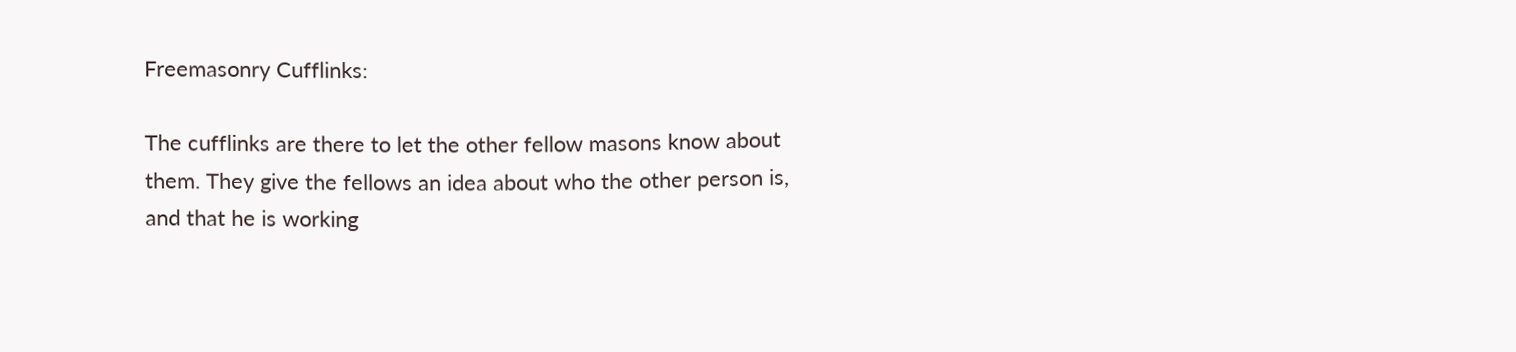Freemasonry Cufflinks:

The cufflinks are there to let the other fellow masons know about them. They give the fellows an idea about who the other person is, and that he is working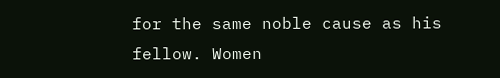for the same noble cause as his fellow. Women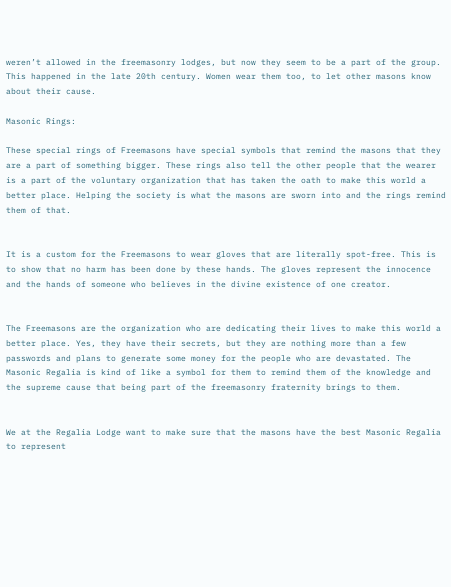weren’t allowed in the freemasonry lodges, but now they seem to be a part of the group. This happened in the late 20th century. Women wear them too, to let other masons know about their cause.

Masonic Rings:

These special rings of Freemasons have special symbols that remind the masons that they are a part of something bigger. These rings also tell the other people that the wearer is a part of the voluntary organization that has taken the oath to make this world a better place. Helping the society is what the masons are sworn into and the rings remind them of that.


It is a custom for the Freemasons to wear gloves that are literally spot-free. This is to show that no harm has been done by these hands. The gloves represent the innocence and the hands of someone who believes in the divine existence of one creator.


The Freemasons are the organization who are dedicating their lives to make this world a better place. Yes, they have their secrets, but they are nothing more than a few passwords and plans to generate some money for the people who are devastated. The Masonic Regalia is kind of like a symbol for them to remind them of the knowledge and the supreme cause that being part of the freemasonry fraternity brings to them.


We at the Regalia Lodge want to make sure that the masons have the best Masonic Regalia to represent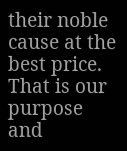their noble cause at the best price. That is our purpose and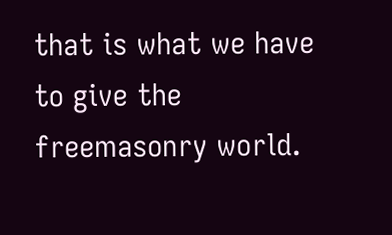that is what we have to give the freemasonry world.